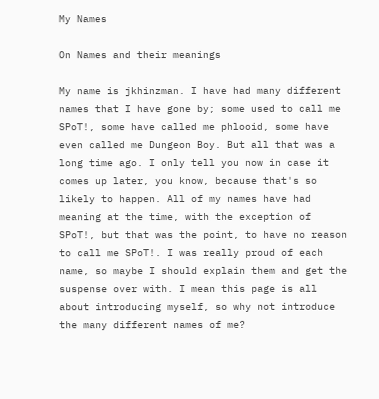My Names

On Names and their meanings

My name is jkhinzman. I have had many different names that I have gone by; some used to call me SPoT!, some have called me phlooid, some have even called me Dungeon Boy. But all that was a long time ago. I only tell you now in case it comes up later, you know, because that's so likely to happen. All of my names have had meaning at the time, with the exception of SPoT!, but that was the point, to have no reason to call me SPoT!. I was really proud of each name, so maybe I should explain them and get the suspense over with. I mean this page is all about introducing myself, so why not introduce the many different names of me?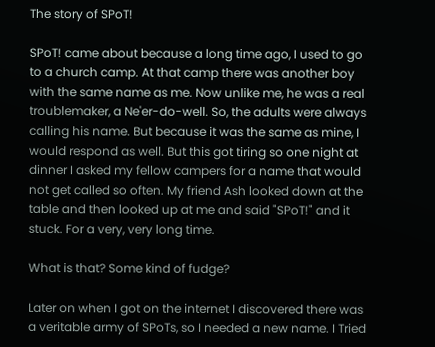The story of SPoT!

SPoT! came about because a long time ago, I used to go to a church camp. At that camp there was another boy with the same name as me. Now unlike me, he was a real troublemaker, a Ne'er-do-well. So, the adults were always calling his name. But because it was the same as mine, I would respond as well. But this got tiring so one night at dinner I asked my fellow campers for a name that would not get called so often. My friend Ash looked down at the table and then looked up at me and said "SPoT!" and it stuck. For a very, very long time.

What is that? Some kind of fudge?

Later on when I got on the internet I discovered there was a veritable army of SPoTs, so I needed a new name. I Tried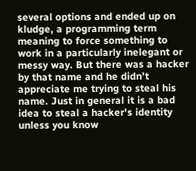several options and ended up on kludge, a programming term meaning to force something to work in a particularly inelegant or messy way. But there was a hacker by that name and he didn’t appreciate me trying to steal his name. Just in general it is a bad idea to steal a hacker's identity unless you know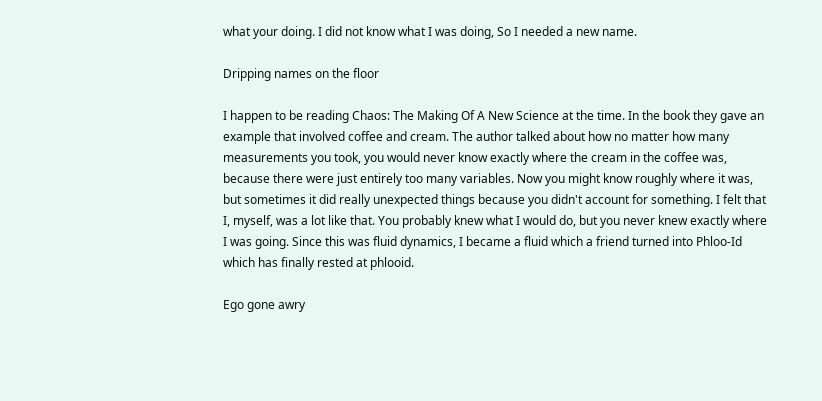what your doing. I did not know what I was doing, So I needed a new name.

Dripping names on the floor

I happen to be reading Chaos: The Making Of A New Science at the time. In the book they gave an example that involved coffee and cream. The author talked about how no matter how many measurements you took, you would never know exactly where the cream in the coffee was, because there were just entirely too many variables. Now you might know roughly where it was, but sometimes it did really unexpected things because you didn't account for something. I felt that I, myself, was a lot like that. You probably knew what I would do, but you never knew exactly where I was going. Since this was fluid dynamics, I became a fluid which a friend turned into Phloo-Id which has finally rested at phlooid.

Ego gone awry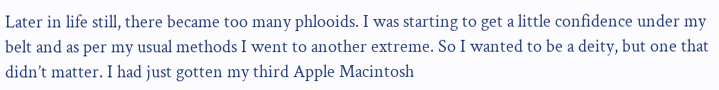Later in life still, there became too many phlooids. I was starting to get a little confidence under my belt and as per my usual methods I went to another extreme. So I wanted to be a deity, but one that didn’t matter. I had just gotten my third Apple Macintosh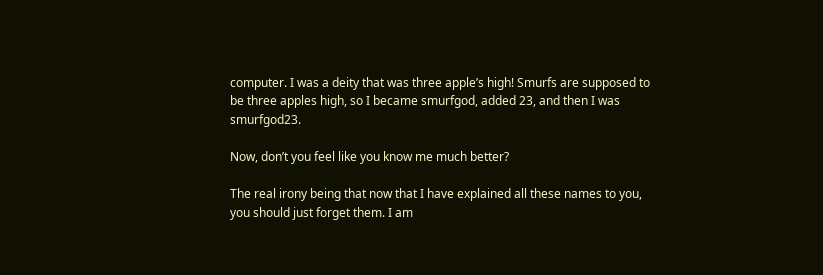computer. I was a deity that was three apple’s high! Smurfs are supposed to be three apples high, so I became smurfgod, added 23, and then I was smurfgod23.

Now, don’t you feel like you know me much better?

The real irony being that now that I have explained all these names to you, you should just forget them. I am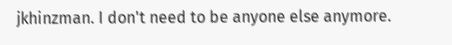jkhinzman. I don't need to be anyone else anymore.